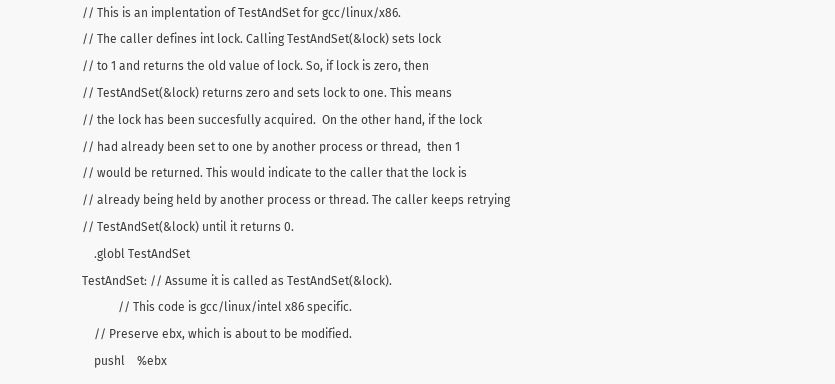// This is an implentation of TestAndSet for gcc/linux/x86.
// The caller defines int lock. Calling TestAndSet(&lock) sets lock
// to 1 and returns the old value of lock. So, if lock is zero, then
// TestAndSet(&lock) returns zero and sets lock to one. This means
// the lock has been succesfully acquired.  On the other hand, if the lock
// had already been set to one by another process or thread,  then 1
// would be returned. This would indicate to the caller that the lock is
// already being held by another process or thread. The caller keeps retrying
// TestAndSet(&lock) until it returns 0.
    .globl TestAndSet
TestAndSet: // Assume it is called as TestAndSet(&lock).
            // This code is gcc/linux/intel x86 specific.
    // Preserve ebx, which is about to be modified.
    pushl    %ebx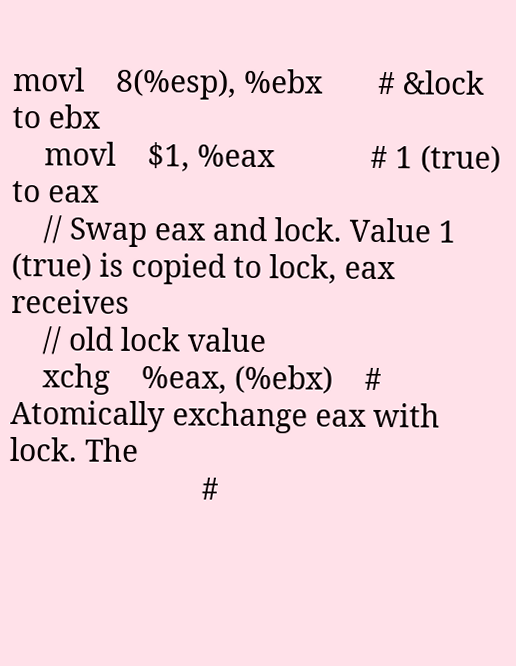movl    8(%esp), %ebx       # &lock to ebx
    movl    $1, %eax            # 1 (true) to eax
    // Swap eax and lock. Value 1 (true) is copied to lock, eax receives
    // old lock value
    xchg    %eax, (%ebx)    # Atomically exchange eax with lock. The
                        #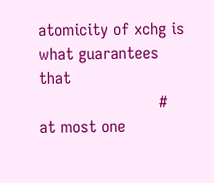atomicity of xchg is what guarantees that
                        # at most one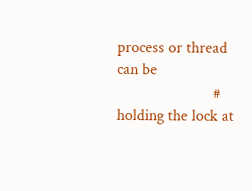process or thread can be
                        # holding the lock at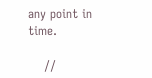any point in time.

    //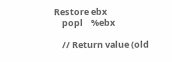Restore ebx
    popl    %ebx

    // Return value (old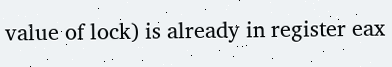value of lock) is already in register eax